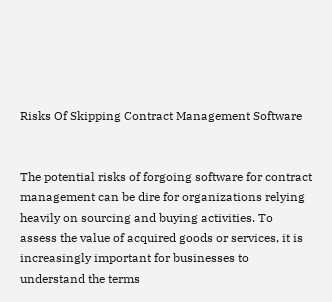Risks Of Skipping Contract Management Software


The potential risks of forgoing software for contract management can be dire for organizations relying heavily on sourcing and buying activities. To assess the value of acquired goods or services, it is increasingly important for businesses to understand the terms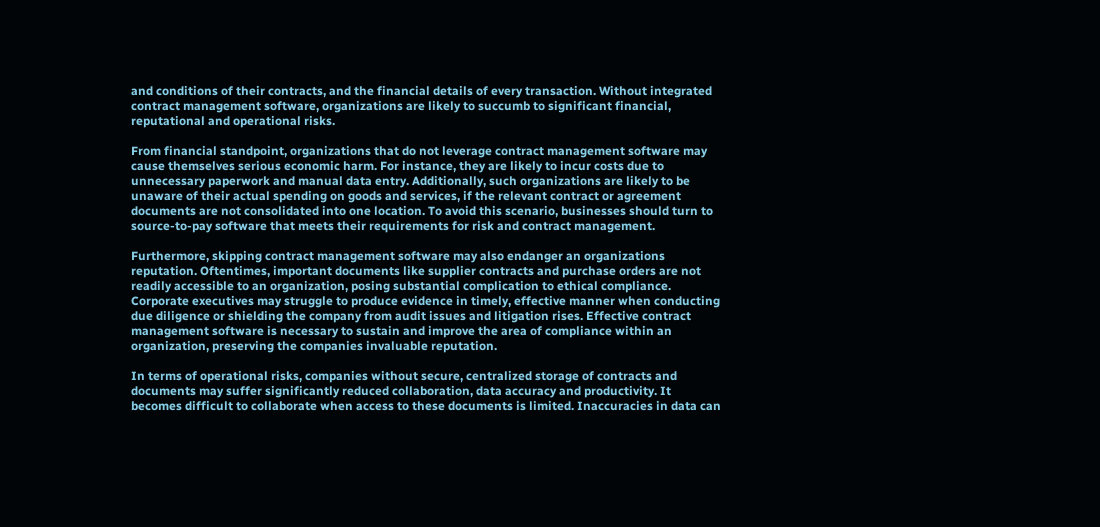and conditions of their contracts, and the financial details of every transaction. Without integrated contract management software, organizations are likely to succumb to significant financial, reputational and operational risks.

From financial standpoint, organizations that do not leverage contract management software may cause themselves serious economic harm. For instance, they are likely to incur costs due to unnecessary paperwork and manual data entry. Additionally, such organizations are likely to be unaware of their actual spending on goods and services, if the relevant contract or agreement documents are not consolidated into one location. To avoid this scenario, businesses should turn to source-to-pay software that meets their requirements for risk and contract management.

Furthermore, skipping contract management software may also endanger an organizations reputation. Oftentimes, important documents like supplier contracts and purchase orders are not readily accessible to an organization, posing substantial complication to ethical compliance. Corporate executives may struggle to produce evidence in timely, effective manner when conducting due diligence or shielding the company from audit issues and litigation rises. Effective contract management software is necessary to sustain and improve the area of compliance within an organization, preserving the companies invaluable reputation.

In terms of operational risks, companies without secure, centralized storage of contracts and documents may suffer significantly reduced collaboration, data accuracy and productivity. It becomes difficult to collaborate when access to these documents is limited. Inaccuracies in data can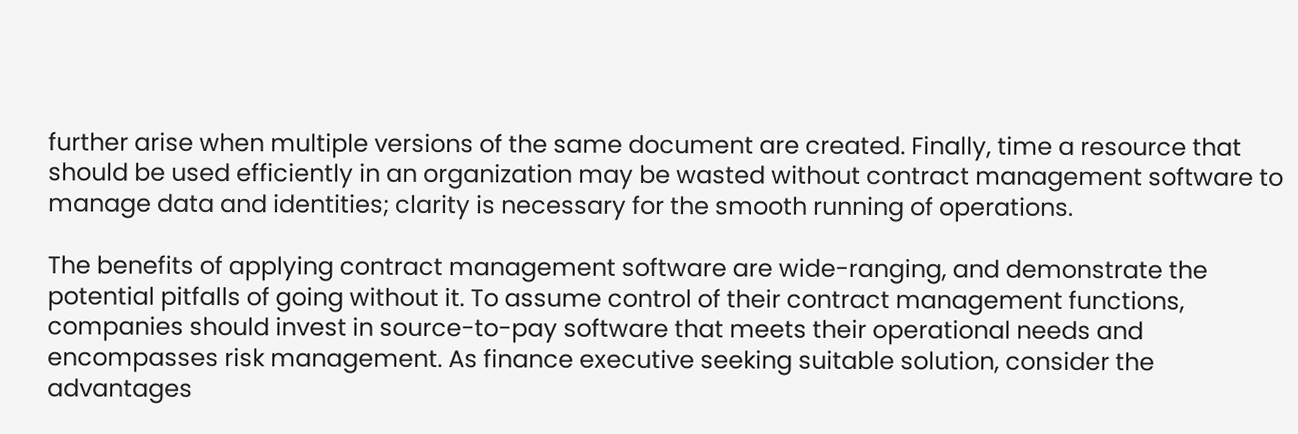further arise when multiple versions of the same document are created. Finally, time a resource that should be used efficiently in an organization may be wasted without contract management software to manage data and identities; clarity is necessary for the smooth running of operations.

The benefits of applying contract management software are wide-ranging, and demonstrate the potential pitfalls of going without it. To assume control of their contract management functions, companies should invest in source-to-pay software that meets their operational needs and encompasses risk management. As finance executive seeking suitable solution, consider the advantages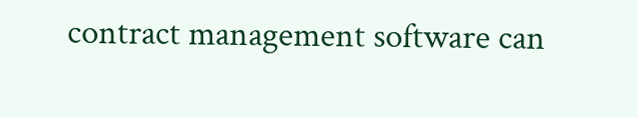contract management software can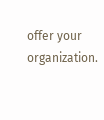offer your organization.